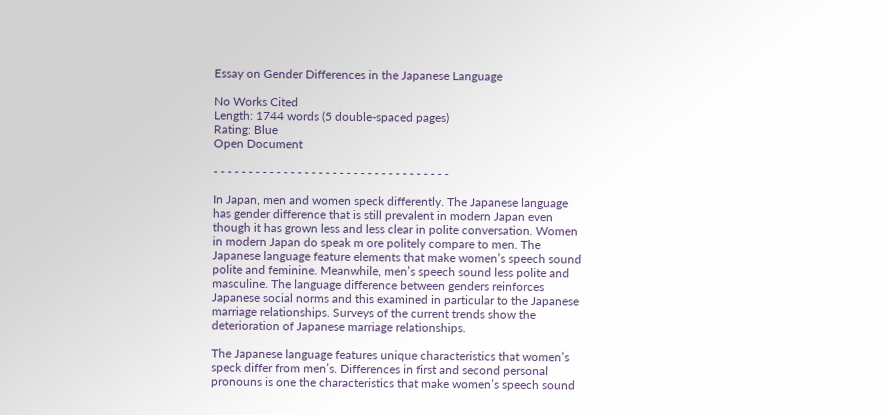Essay on Gender Differences in the Japanese Language

No Works Cited
Length: 1744 words (5 double-spaced pages)
Rating: Blue
Open Document

- - - - - - - - - - - - - - - - - - - - - - - - - - - - - - - - - -

In Japan, men and women speck differently. The Japanese language has gender difference that is still prevalent in modern Japan even though it has grown less and less clear in polite conversation. Women in modern Japan do speak m ore politely compare to men. The Japanese language feature elements that make women’s speech sound polite and feminine. Meanwhile, men’s speech sound less polite and masculine. The language difference between genders reinforces Japanese social norms and this examined in particular to the Japanese marriage relationships. Surveys of the current trends show the deterioration of Japanese marriage relationships.

The Japanese language features unique characteristics that women’s speck differ from men’s. Differences in first and second personal pronouns is one the characteristics that make women’s speech sound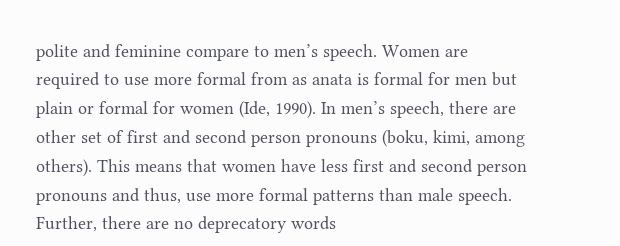polite and feminine compare to men’s speech. Women are required to use more formal from as anata is formal for men but plain or formal for women (Ide, 1990). In men’s speech, there are other set of first and second person pronouns (boku, kimi, among others). This means that women have less first and second person pronouns and thus, use more formal patterns than male speech. Further, there are no deprecatory words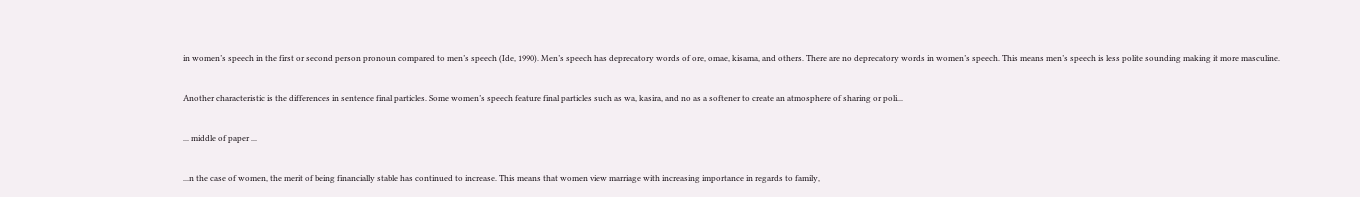in women’s speech in the first or second person pronoun compared to men’s speech (Ide, 1990). Men’s speech has deprecatory words of ore, omae, kisama, and others. There are no deprecatory words in women’s speech. This means men’s speech is less polite sounding making it more masculine.

Another characteristic is the differences in sentence final particles. Some women’s speech feature final particles such as wa, kasira, and no as a softener to create an atmosphere of sharing or poli...

... middle of paper ...

...n the case of women, the merit of being financially stable has continued to increase. This means that women view marriage with increasing importance in regards to family,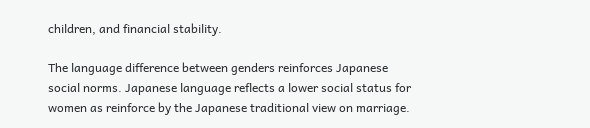children, and financial stability.

The language difference between genders reinforces Japanese social norms. Japanese language reflects a lower social status for women as reinforce by the Japanese traditional view on marriage.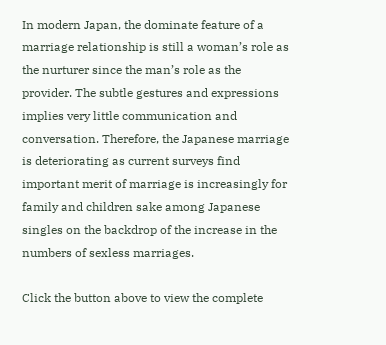In modern Japan, the dominate feature of a marriage relationship is still a woman’s role as the nurturer since the man’s role as the provider. The subtle gestures and expressions implies very little communication and conversation. Therefore, the Japanese marriage is deteriorating as current surveys find important merit of marriage is increasingly for family and children sake among Japanese singles on the backdrop of the increase in the numbers of sexless marriages.

Click the button above to view the complete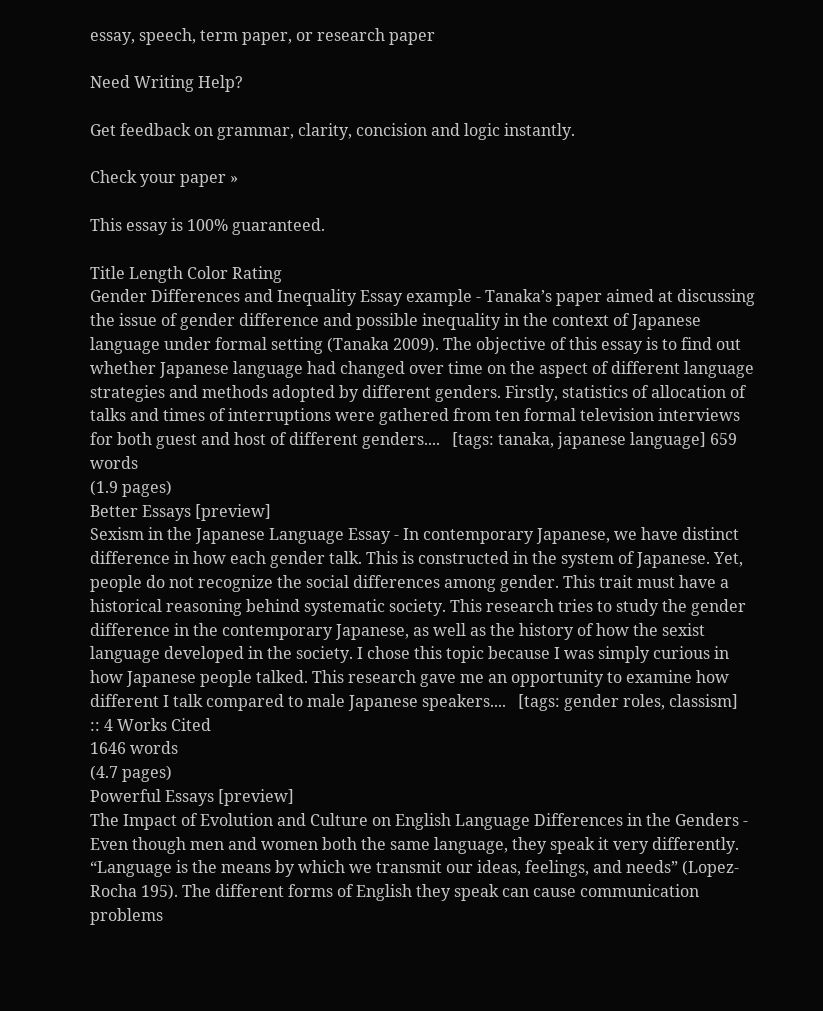essay, speech, term paper, or research paper

Need Writing Help?

Get feedback on grammar, clarity, concision and logic instantly.

Check your paper »

This essay is 100% guaranteed.

Title Length Color Rating
Gender Differences and Inequality Essay example - Tanaka’s paper aimed at discussing the issue of gender difference and possible inequality in the context of Japanese language under formal setting (Tanaka 2009). The objective of this essay is to find out whether Japanese language had changed over time on the aspect of different language strategies and methods adopted by different genders. Firstly, statistics of allocation of talks and times of interruptions were gathered from ten formal television interviews for both guest and host of different genders....   [tags: tanaka, japanese language] 659 words
(1.9 pages)
Better Essays [preview]
Sexism in the Japanese Language Essay - In contemporary Japanese, we have distinct difference in how each gender talk. This is constructed in the system of Japanese. Yet, people do not recognize the social differences among gender. This trait must have a historical reasoning behind systematic society. This research tries to study the gender difference in the contemporary Japanese, as well as the history of how the sexist language developed in the society. I chose this topic because I was simply curious in how Japanese people talked. This research gave me an opportunity to examine how different I talk compared to male Japanese speakers....   [tags: gender roles, classism]
:: 4 Works Cited
1646 words
(4.7 pages)
Powerful Essays [preview]
The Impact of Evolution and Culture on English Language Differences in the Genders - Even though men and women both the same language, they speak it very differently. “Language is the means by which we transmit our ideas, feelings, and needs” (Lopez-Rocha 195). The different forms of English they speak can cause communication problems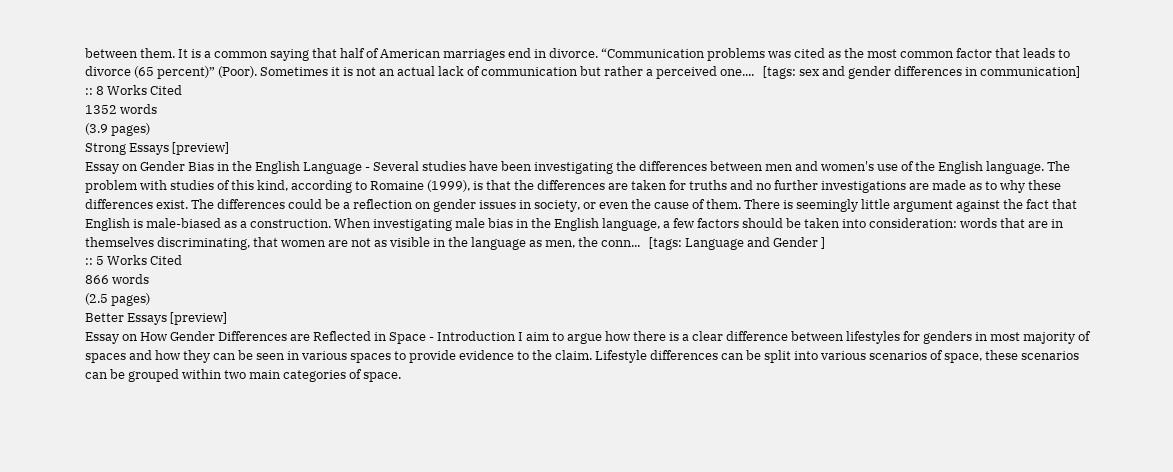between them. It is a common saying that half of American marriages end in divorce. “Communication problems was cited as the most common factor that leads to divorce (65 percent)” (Poor). Sometimes it is not an actual lack of communication but rather a perceived one....   [tags: sex and gender differences in communication]
:: 8 Works Cited
1352 words
(3.9 pages)
Strong Essays [preview]
Essay on Gender Bias in the English Language - Several studies have been investigating the differences between men and women's use of the English language. The problem with studies of this kind, according to Romaine (1999), is that the differences are taken for truths and no further investigations are made as to why these differences exist. The differences could be a reflection on gender issues in society, or even the cause of them. There is seemingly little argument against the fact that English is male-biased as a construction. When investigating male bias in the English language, a few factors should be taken into consideration: words that are in themselves discriminating, that women are not as visible in the language as men, the conn...   [tags: Language and Gender ]
:: 5 Works Cited
866 words
(2.5 pages)
Better Essays [preview]
Essay on How Gender Differences are Reflected in Space - Introduction I aim to argue how there is a clear difference between lifestyles for genders in most majority of spaces and how they can be seen in various spaces to provide evidence to the claim. Lifestyle differences can be split into various scenarios of space, these scenarios can be grouped within two main categories of space.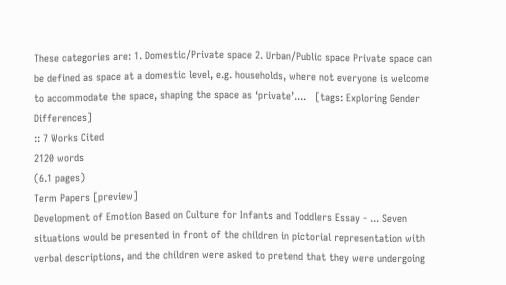These categories are: 1. Domestic/Private space 2. Urban/Public space Private space can be defined as space at a domestic level, e.g. households, where not everyone is welcome to accommodate the space, shaping the space as ‘private’....   [tags: Exploring Gender Differences]
:: 7 Works Cited
2120 words
(6.1 pages)
Term Papers [preview]
Development of Emotion Based on Culture for Infants and Toddlers Essay - ... Seven situations would be presented in front of the children in pictorial representation with verbal descriptions, and the children were asked to pretend that they were undergoing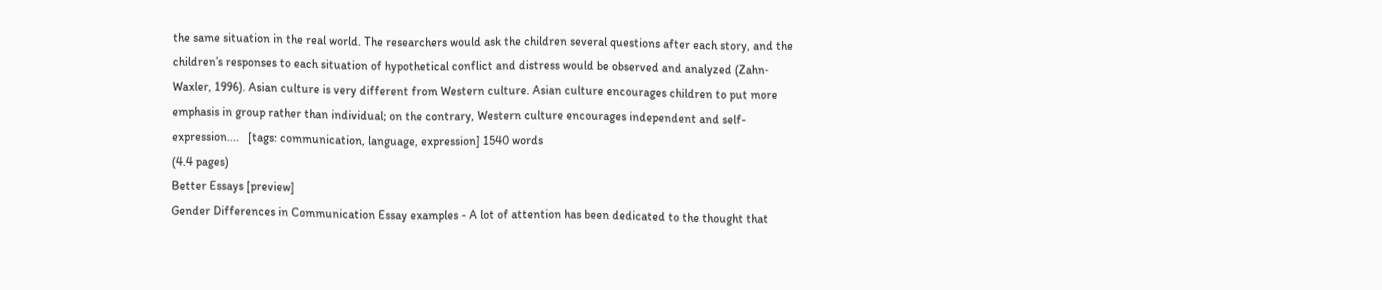the same situation in the real world. The researchers would ask the children several questions after each story, and the children’s responses to each situation of hypothetical conflict and distress would be observed and analyzed (Zahn‐Waxler, 1996). Asian culture is very different from Western culture. Asian culture encourages children to put more emphasis in group rather than individual; on the contrary, Western culture encourages independent and self-expression....   [tags: communication, language, expression] 1540 words
(4.4 pages)
Better Essays [preview]
Gender Differences in Communication Essay examples - A lot of attention has been dedicated to the thought that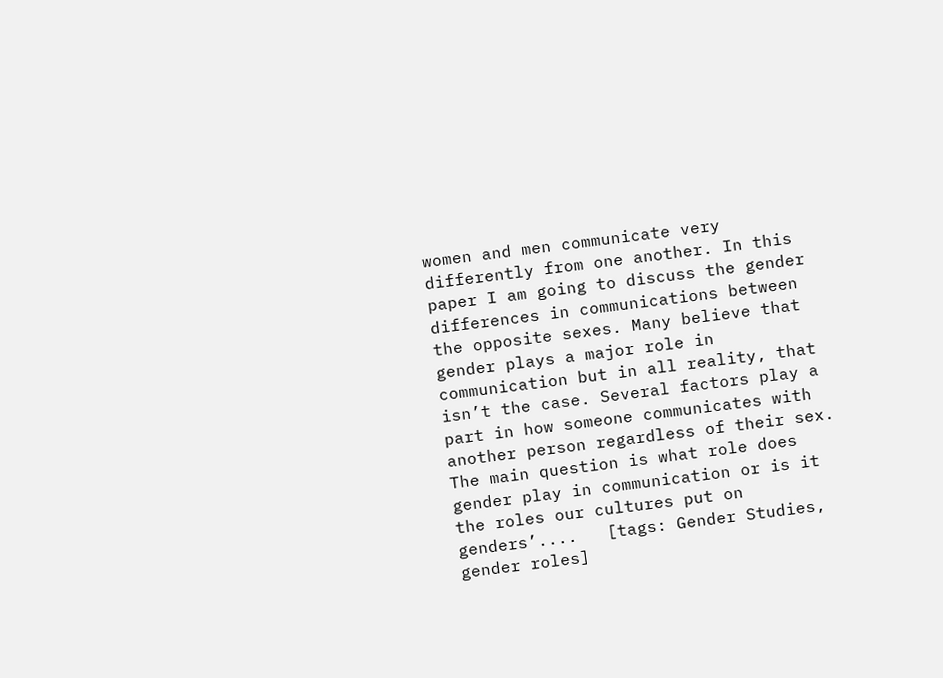women and men communicate very differently from one another. In this paper I am going to discuss the gender differences in communications between the opposite sexes. Many believe that gender plays a major role in communication but in all reality, that isn’t the case. Several factors play a part in how someone communicates with another person regardless of their sex. The main question is what role does gender play in communication or is it the roles our cultures put on genders’....   [tags: Gender Studies, gender roles]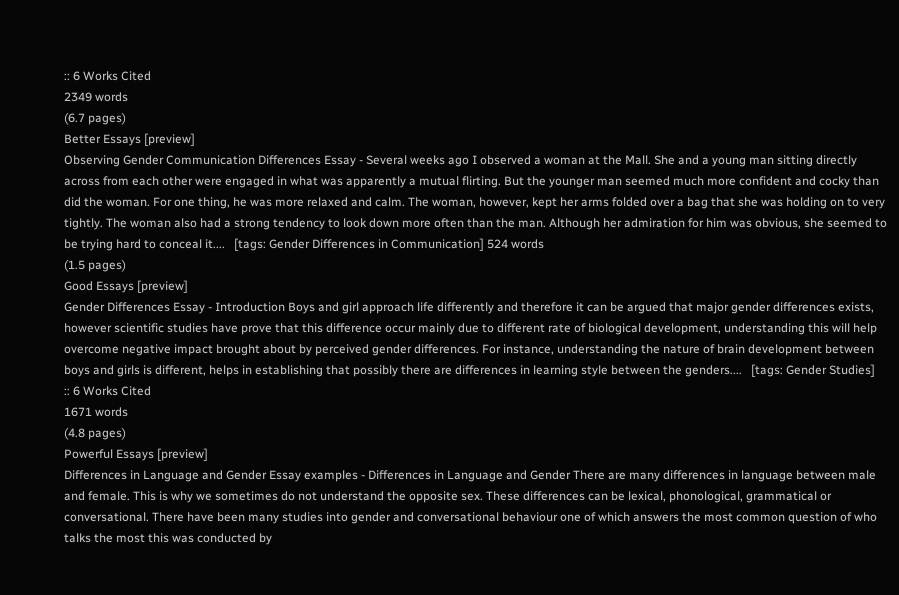:: 6 Works Cited
2349 words
(6.7 pages)
Better Essays [preview]
Observing Gender Communication Differences Essay - Several weeks ago I observed a woman at the Mall. She and a young man sitting directly across from each other were engaged in what was apparently a mutual flirting. But the younger man seemed much more confident and cocky than did the woman. For one thing, he was more relaxed and calm. The woman, however, kept her arms folded over a bag that she was holding on to very tightly. The woman also had a strong tendency to look down more often than the man. Although her admiration for him was obvious, she seemed to be trying hard to conceal it....   [tags: Gender Differences in Communication] 524 words
(1.5 pages)
Good Essays [preview]
Gender Differences Essay - Introduction Boys and girl approach life differently and therefore it can be argued that major gender differences exists, however scientific studies have prove that this difference occur mainly due to different rate of biological development, understanding this will help overcome negative impact brought about by perceived gender differences. For instance, understanding the nature of brain development between boys and girls is different, helps in establishing that possibly there are differences in learning style between the genders....   [tags: Gender Studies]
:: 6 Works Cited
1671 words
(4.8 pages)
Powerful Essays [preview]
Differences in Language and Gender Essay examples - Differences in Language and Gender There are many differences in language between male and female. This is why we sometimes do not understand the opposite sex. These differences can be lexical, phonological, grammatical or conversational. There have been many studies into gender and conversational behaviour one of which answers the most common question of who talks the most this was conducted by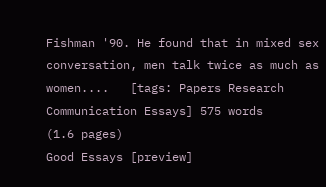Fishman '90. He found that in mixed sex conversation, men talk twice as much as women....   [tags: Papers Research Communication Essays] 575 words
(1.6 pages)
Good Essays [preview]